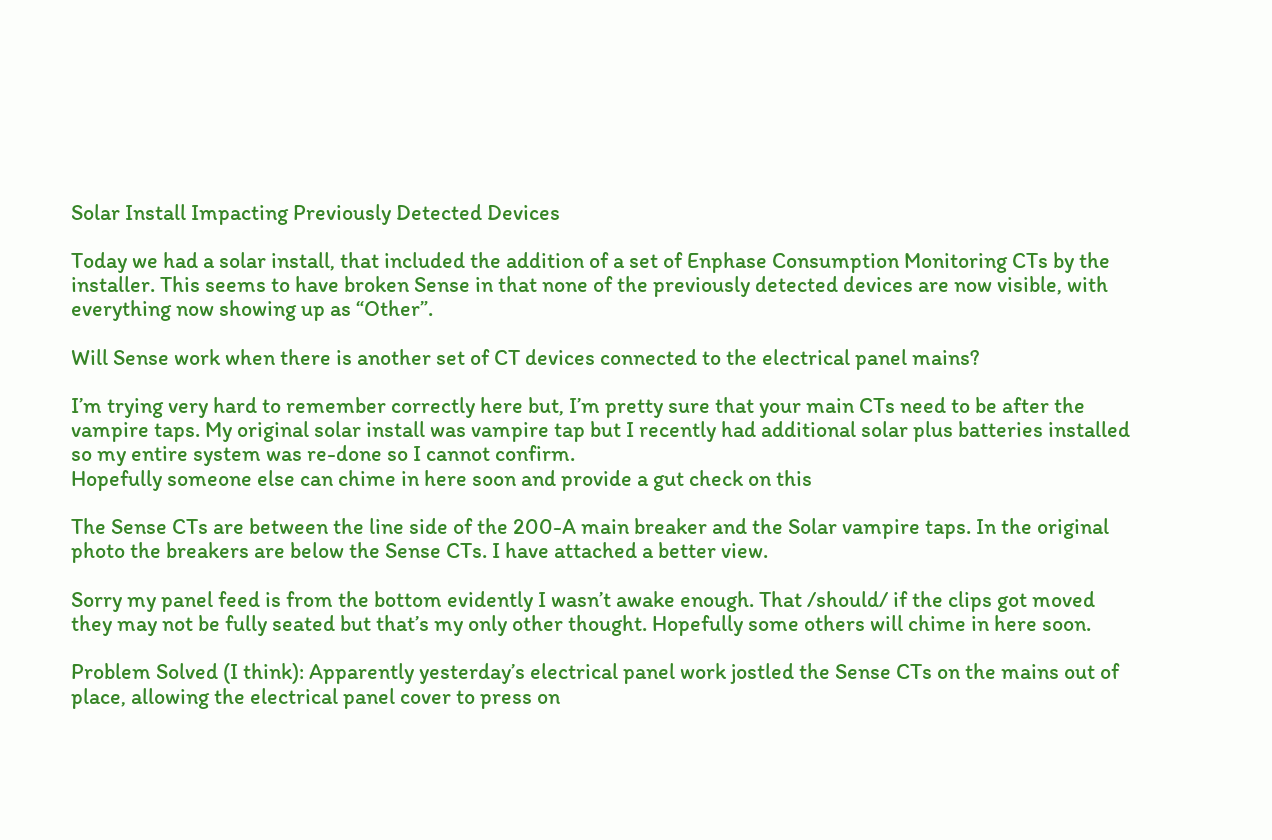Solar Install Impacting Previously Detected Devices

Today we had a solar install, that included the addition of a set of Enphase Consumption Monitoring CTs by the installer. This seems to have broken Sense in that none of the previously detected devices are now visible, with everything now showing up as “Other”.

Will Sense work when there is another set of CT devices connected to the electrical panel mains?

I’m trying very hard to remember correctly here but, I’m pretty sure that your main CTs need to be after the vampire taps. My original solar install was vampire tap but I recently had additional solar plus batteries installed so my entire system was re-done so I cannot confirm.
Hopefully someone else can chime in here soon and provide a gut check on this

The Sense CTs are between the line side of the 200-A main breaker and the Solar vampire taps. In the original photo the breakers are below the Sense CTs. I have attached a better view.

Sorry my panel feed is from the bottom evidently I wasn’t awake enough. That /should/ if the clips got moved they may not be fully seated but that’s my only other thought. Hopefully some others will chime in here soon.

Problem Solved (I think): Apparently yesterday’s electrical panel work jostled the Sense CTs on the mains out of place, allowing the electrical panel cover to press on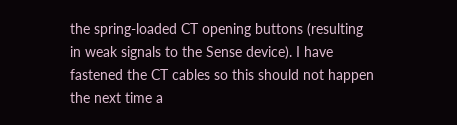the spring-loaded CT opening buttons (resulting in weak signals to the Sense device). I have fastened the CT cables so this should not happen the next time a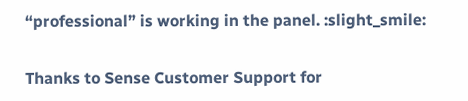“professional” is working in the panel. :slight_smile:

Thanks to Sense Customer Support for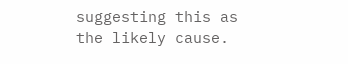suggesting this as the likely cause.